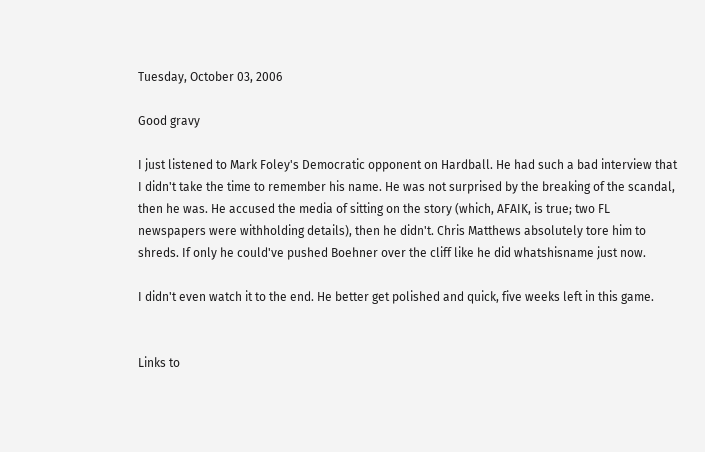Tuesday, October 03, 2006

Good gravy

I just listened to Mark Foley's Democratic opponent on Hardball. He had such a bad interview that I didn't take the time to remember his name. He was not surprised by the breaking of the scandal, then he was. He accused the media of sitting on the story (which, AFAIK, is true; two FL newspapers were withholding details), then he didn't. Chris Matthews absolutely tore him to shreds. If only he could've pushed Boehner over the cliff like he did whatshisname just now.

I didn't even watch it to the end. He better get polished and quick, five weeks left in this game.


Links to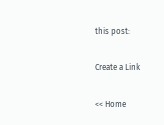this post:

Create a Link

<< Home